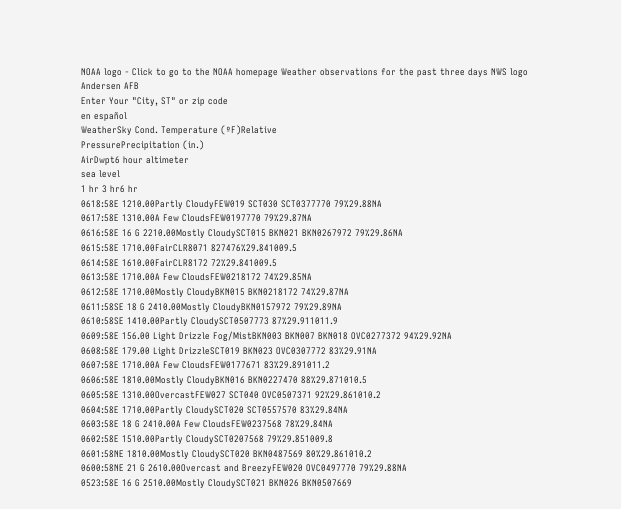NOAA logo - Click to go to the NOAA homepage Weather observations for the past three days NWS logo
Andersen AFB
Enter Your "City, ST" or zip code
en español
WeatherSky Cond. Temperature (ºF)Relative
PressurePrecipitation (in.)
AirDwpt6 hour altimeter
sea level
1 hr 3 hr6 hr
0618:58E 1210.00Partly CloudyFEW019 SCT030 SCT0377770 79%29.88NA
0617:58E 1310.00A Few CloudsFEW0197770 79%29.87NA
0616:58E 16 G 2210.00Mostly CloudySCT015 BKN021 BKN0267972 79%29.86NA
0615:58E 1710.00FairCLR8071 827476%29.841009.5
0614:58E 1610.00FairCLR8172 72%29.841009.5
0613:58E 1710.00A Few CloudsFEW0218172 74%29.85NA
0612:58E 1710.00Mostly CloudyBKN015 BKN0218172 74%29.87NA
0611:58SE 18 G 2410.00Mostly CloudyBKN0157972 79%29.89NA
0610:58SE 1410.00Partly CloudySCT0507773 87%29.911011.9
0609:58E 156.00 Light Drizzle Fog/MistBKN003 BKN007 BKN018 OVC0277372 94%29.92NA
0608:58E 179.00 Light DrizzleSCT019 BKN023 OVC0307772 83%29.91NA
0607:58E 1710.00A Few CloudsFEW0177671 83%29.891011.2
0606:58E 1810.00Mostly CloudyBKN016 BKN0227470 88%29.871010.5
0605:58E 1310.00OvercastFEW027 SCT040 OVC0507371 92%29.861010.2
0604:58E 1710.00Partly CloudySCT020 SCT0557570 83%29.84NA
0603:58E 18 G 2410.00A Few CloudsFEW0237568 78%29.84NA
0602:58E 1510.00Partly CloudySCT0207568 79%29.851009.8
0601:58NE 1810.00Mostly CloudySCT020 BKN0487569 80%29.861010.2
0600:58NE 21 G 2610.00Overcast and BreezyFEW020 OVC0497770 79%29.88NA
0523:58E 16 G 2510.00Mostly CloudySCT021 BKN026 BKN0507669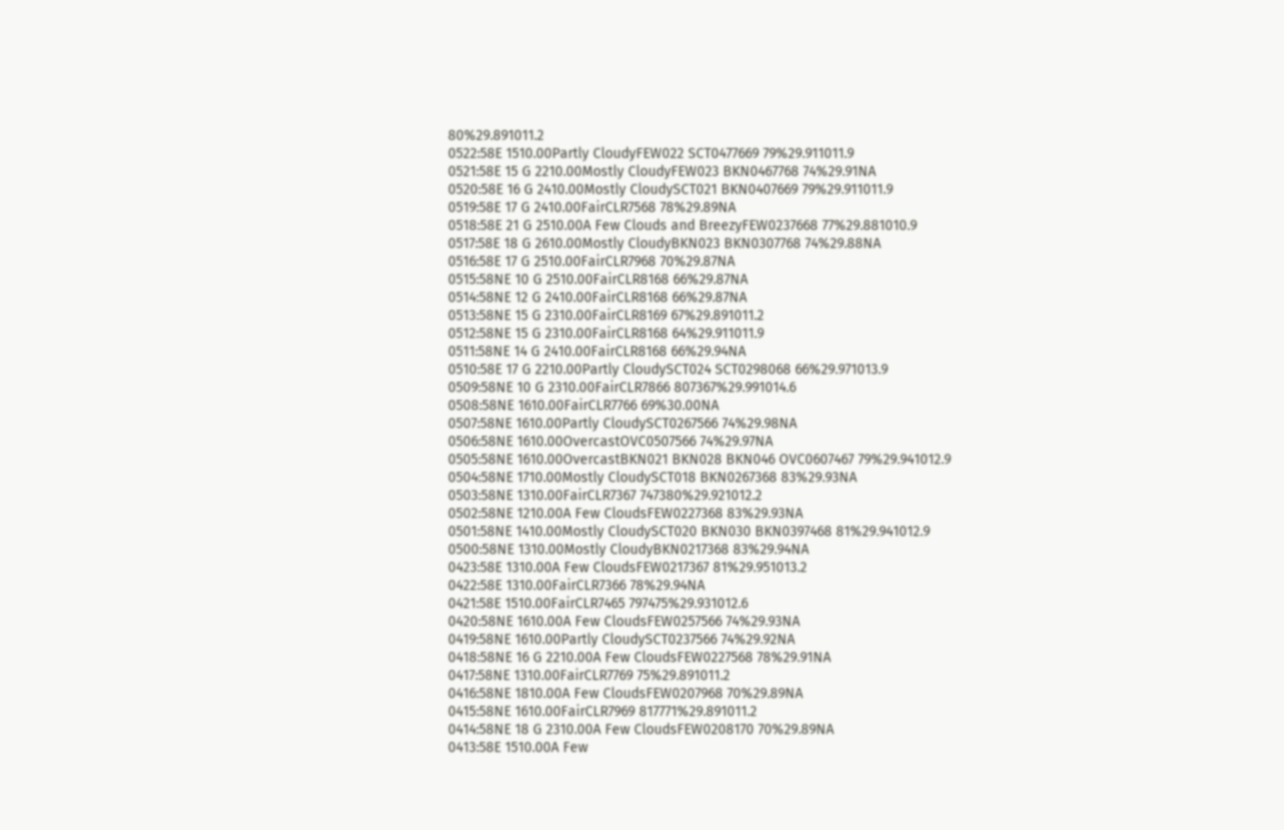80%29.891011.2
0522:58E 1510.00Partly CloudyFEW022 SCT0477669 79%29.911011.9
0521:58E 15 G 2210.00Mostly CloudyFEW023 BKN0467768 74%29.91NA
0520:58E 16 G 2410.00Mostly CloudySCT021 BKN0407669 79%29.911011.9
0519:58E 17 G 2410.00FairCLR7568 78%29.89NA
0518:58E 21 G 2510.00A Few Clouds and BreezyFEW0237668 77%29.881010.9
0517:58E 18 G 2610.00Mostly CloudyBKN023 BKN0307768 74%29.88NA
0516:58E 17 G 2510.00FairCLR7968 70%29.87NA
0515:58NE 10 G 2510.00FairCLR8168 66%29.87NA
0514:58NE 12 G 2410.00FairCLR8168 66%29.87NA
0513:58NE 15 G 2310.00FairCLR8169 67%29.891011.2
0512:58NE 15 G 2310.00FairCLR8168 64%29.911011.9
0511:58NE 14 G 2410.00FairCLR8168 66%29.94NA
0510:58E 17 G 2210.00Partly CloudySCT024 SCT0298068 66%29.971013.9
0509:58NE 10 G 2310.00FairCLR7866 807367%29.991014.6
0508:58NE 1610.00FairCLR7766 69%30.00NA
0507:58NE 1610.00Partly CloudySCT0267566 74%29.98NA
0506:58NE 1610.00OvercastOVC0507566 74%29.97NA
0505:58NE 1610.00OvercastBKN021 BKN028 BKN046 OVC0607467 79%29.941012.9
0504:58NE 1710.00Mostly CloudySCT018 BKN0267368 83%29.93NA
0503:58NE 1310.00FairCLR7367 747380%29.921012.2
0502:58NE 1210.00A Few CloudsFEW0227368 83%29.93NA
0501:58NE 1410.00Mostly CloudySCT020 BKN030 BKN0397468 81%29.941012.9
0500:58NE 1310.00Mostly CloudyBKN0217368 83%29.94NA
0423:58E 1310.00A Few CloudsFEW0217367 81%29.951013.2
0422:58E 1310.00FairCLR7366 78%29.94NA
0421:58E 1510.00FairCLR7465 797475%29.931012.6
0420:58NE 1610.00A Few CloudsFEW0257566 74%29.93NA
0419:58NE 1610.00Partly CloudySCT0237566 74%29.92NA
0418:58NE 16 G 2210.00A Few CloudsFEW0227568 78%29.91NA
0417:58NE 1310.00FairCLR7769 75%29.891011.2
0416:58NE 1810.00A Few CloudsFEW0207968 70%29.89NA
0415:58NE 1610.00FairCLR7969 817771%29.891011.2
0414:58NE 18 G 2310.00A Few CloudsFEW0208170 70%29.89NA
0413:58E 1510.00A Few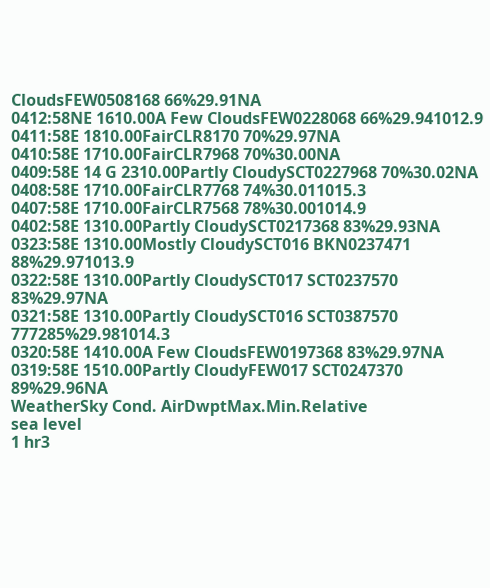CloudsFEW0508168 66%29.91NA
0412:58NE 1610.00A Few CloudsFEW0228068 66%29.941012.9
0411:58E 1810.00FairCLR8170 70%29.97NA
0410:58E 1710.00FairCLR7968 70%30.00NA
0409:58E 14 G 2310.00Partly CloudySCT0227968 70%30.02NA
0408:58E 1710.00FairCLR7768 74%30.011015.3
0407:58E 1710.00FairCLR7568 78%30.001014.9
0402:58E 1310.00Partly CloudySCT0217368 83%29.93NA
0323:58E 1310.00Mostly CloudySCT016 BKN0237471 88%29.971013.9
0322:58E 1310.00Partly CloudySCT017 SCT0237570 83%29.97NA
0321:58E 1310.00Partly CloudySCT016 SCT0387570 777285%29.981014.3
0320:58E 1410.00A Few CloudsFEW0197368 83%29.97NA
0319:58E 1510.00Partly CloudyFEW017 SCT0247370 89%29.96NA
WeatherSky Cond. AirDwptMax.Min.Relative
sea level
1 hr3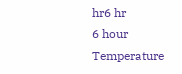hr6 hr
6 hour
Temperature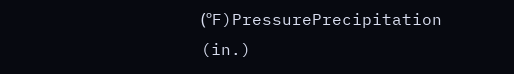(ºF)PressurePrecipitation (in.)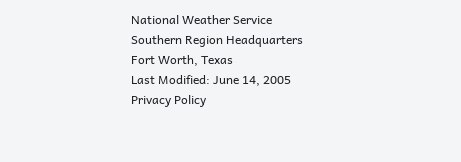National Weather Service
Southern Region Headquarters
Fort Worth, Texas
Last Modified: June 14, 2005
Privacy Policy